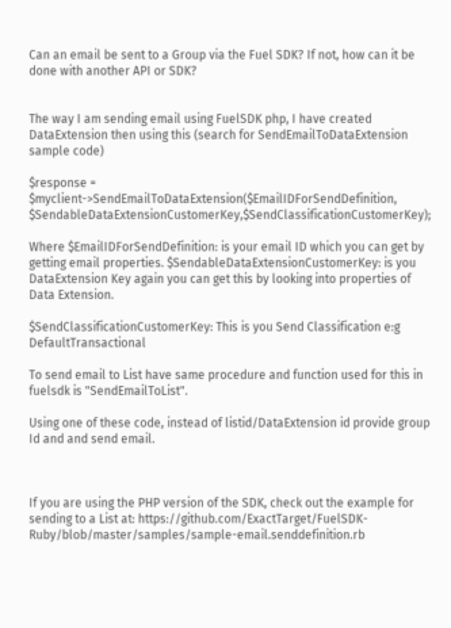Can an email be sent to a Group via the Fuel SDK? If not, how can it be done with another API or SDK?


The way I am sending email using FuelSDK php, I have created DataExtension then using this (search for SendEmailToDataExtension sample code)

$response = $myclient->SendEmailToDataExtension($EmailIDForSendDefinition, $SendableDataExtensionCustomerKey,$SendClassificationCustomerKey);

Where $EmailIDForSendDefinition: is your email ID which you can get by getting email properties. $SendableDataExtensionCustomerKey: is you DataExtension Key again you can get this by looking into properties of Data Extension.

$SendClassificationCustomerKey: This is you Send Classification e:g DefaultTransactional

To send email to List have same procedure and function used for this in fuelsdk is "SendEmailToList".

Using one of these code, instead of listid/DataExtension id provide group Id and and send email.



If you are using the PHP version of the SDK, check out the example for sending to a List at: https://github.com/ExactTarget/FuelSDK-Ruby/blob/master/samples/sample-email.senddefinition.rb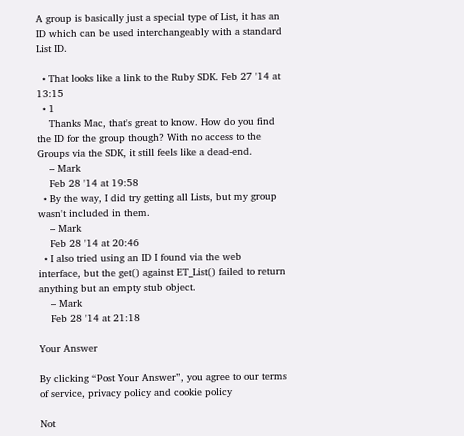A group is basically just a special type of List, it has an ID which can be used interchangeably with a standard List ID.

  • That looks like a link to the Ruby SDK. Feb 27 '14 at 13:15
  • 1
    Thanks Mac, that's great to know. How do you find the ID for the group though? With no access to the Groups via the SDK, it still feels like a dead-end.
    – Mark
    Feb 28 '14 at 19:58
  • By the way, I did try getting all Lists, but my group wasn't included in them.
    – Mark
    Feb 28 '14 at 20:46
  • I also tried using an ID I found via the web interface, but the get() against ET_List() failed to return anything but an empty stub object.
    – Mark
    Feb 28 '14 at 21:18

Your Answer

By clicking “Post Your Answer”, you agree to our terms of service, privacy policy and cookie policy

Not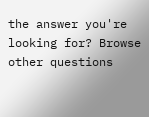the answer you're looking for? Browse other questions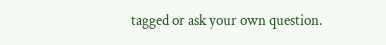tagged or ask your own question.